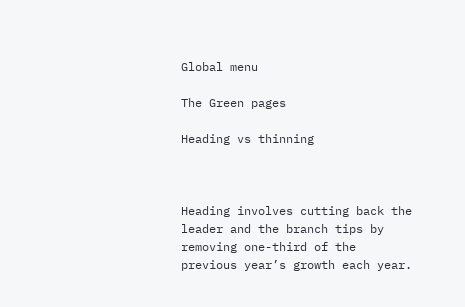Global menu

The Green pages

Heading vs thinning



Heading involves cutting back the leader and the branch tips by removing one-third of the previous year’s growth each year.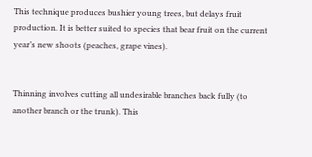This technique produces bushier young trees, but delays fruit production. It is better suited to species that bear fruit on the current year’s new shoots (peaches, grape vines).


Thinning involves cutting all undesirable branches back fully (to another branch or the trunk). This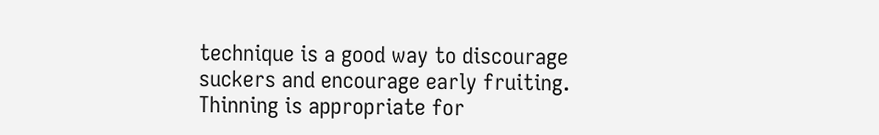technique is a good way to discourage suckers and encourage early fruiting. Thinning is appropriate for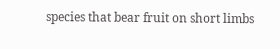species that bear fruit on short limbs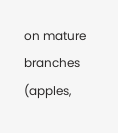on mature branches (apples,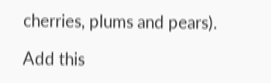cherries, plums and pears).

Add this